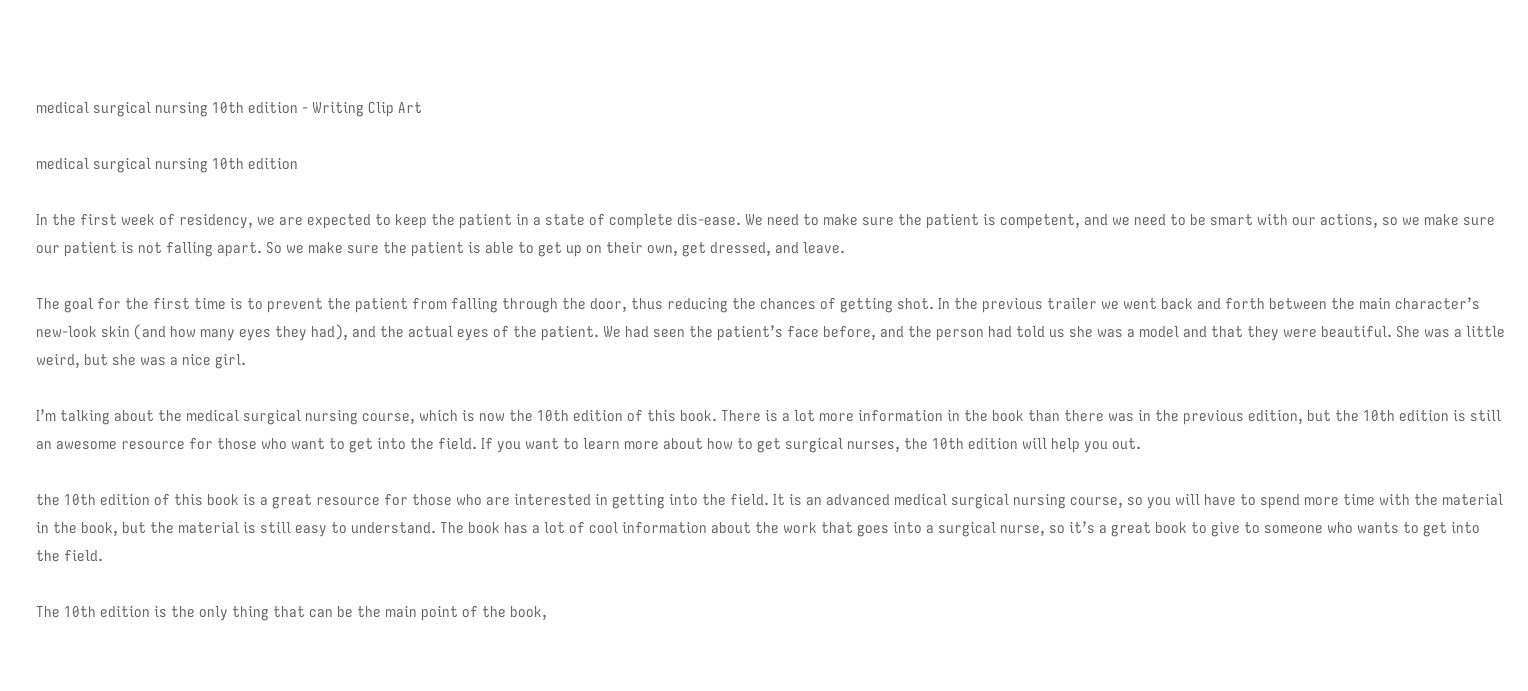medical surgical nursing 10th edition - Writing Clip Art

medical surgical nursing 10th edition

In the first week of residency, we are expected to keep the patient in a state of complete dis-ease. We need to make sure the patient is competent, and we need to be smart with our actions, so we make sure our patient is not falling apart. So we make sure the patient is able to get up on their own, get dressed, and leave.

The goal for the first time is to prevent the patient from falling through the door, thus reducing the chances of getting shot. In the previous trailer we went back and forth between the main character’s new-look skin (and how many eyes they had), and the actual eyes of the patient. We had seen the patient’s face before, and the person had told us she was a model and that they were beautiful. She was a little weird, but she was a nice girl.

I’m talking about the medical surgical nursing course, which is now the 10th edition of this book. There is a lot more information in the book than there was in the previous edition, but the 10th edition is still an awesome resource for those who want to get into the field. If you want to learn more about how to get surgical nurses, the 10th edition will help you out.

the 10th edition of this book is a great resource for those who are interested in getting into the field. It is an advanced medical surgical nursing course, so you will have to spend more time with the material in the book, but the material is still easy to understand. The book has a lot of cool information about the work that goes into a surgical nurse, so it’s a great book to give to someone who wants to get into the field.

The 10th edition is the only thing that can be the main point of the book,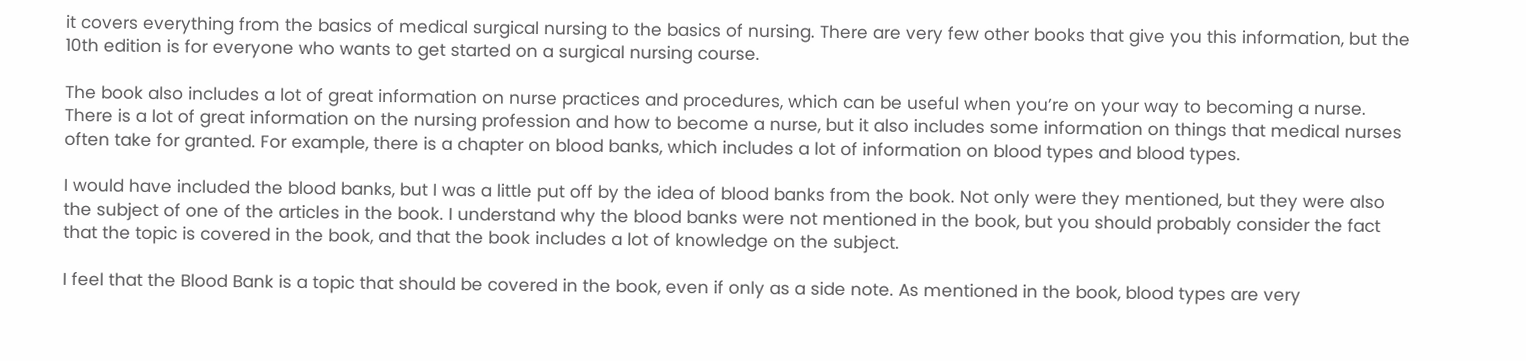it covers everything from the basics of medical surgical nursing to the basics of nursing. There are very few other books that give you this information, but the 10th edition is for everyone who wants to get started on a surgical nursing course.

The book also includes a lot of great information on nurse practices and procedures, which can be useful when you’re on your way to becoming a nurse. There is a lot of great information on the nursing profession and how to become a nurse, but it also includes some information on things that medical nurses often take for granted. For example, there is a chapter on blood banks, which includes a lot of information on blood types and blood types.

I would have included the blood banks, but I was a little put off by the idea of blood banks from the book. Not only were they mentioned, but they were also the subject of one of the articles in the book. I understand why the blood banks were not mentioned in the book, but you should probably consider the fact that the topic is covered in the book, and that the book includes a lot of knowledge on the subject.

I feel that the Blood Bank is a topic that should be covered in the book, even if only as a side note. As mentioned in the book, blood types are very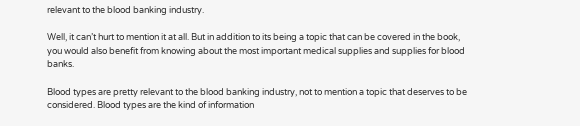relevant to the blood banking industry.

Well, it can’t hurt to mention it at all. But in addition to its being a topic that can be covered in the book, you would also benefit from knowing about the most important medical supplies and supplies for blood banks.

Blood types are pretty relevant to the blood banking industry, not to mention a topic that deserves to be considered. Blood types are the kind of information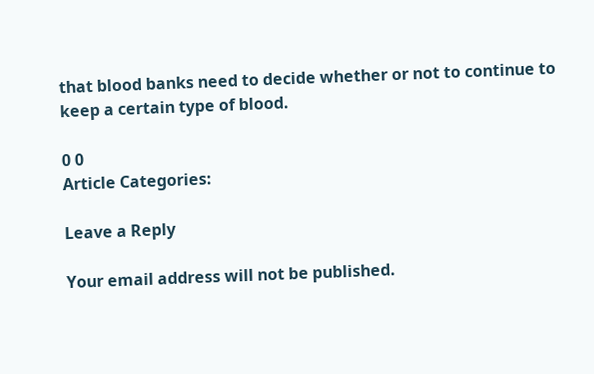that blood banks need to decide whether or not to continue to keep a certain type of blood.

0 0
Article Categories:

Leave a Reply

Your email address will not be published.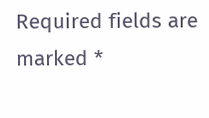Required fields are marked *